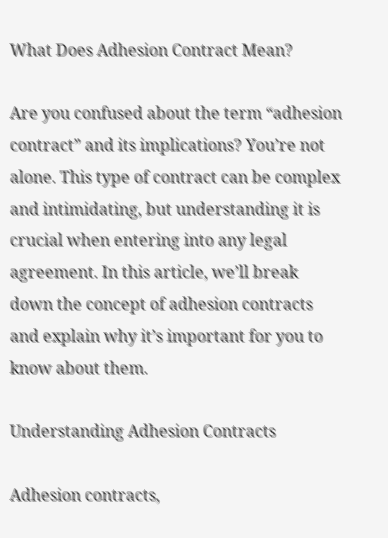What Does Adhesion Contract Mean?

Are you confused about the term “adhesion contract” and its implications? You’re not alone. This type of contract can be complex and intimidating, but understanding it is crucial when entering into any legal agreement. In this article, we’ll break down the concept of adhesion contracts and explain why it’s important for you to know about them.

Understanding Adhesion Contracts

Adhesion contracts,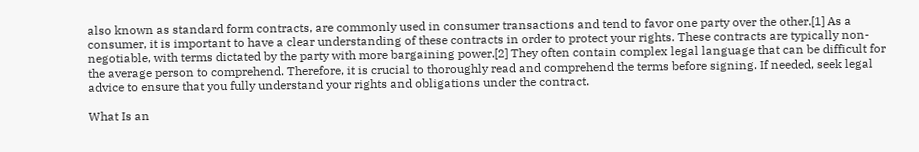also known as standard form contracts, are commonly used in consumer transactions and tend to favor one party over the other.[1] As a consumer, it is important to have a clear understanding of these contracts in order to protect your rights. These contracts are typically non-negotiable, with terms dictated by the party with more bargaining power.[2] They often contain complex legal language that can be difficult for the average person to comprehend. Therefore, it is crucial to thoroughly read and comprehend the terms before signing. If needed, seek legal advice to ensure that you fully understand your rights and obligations under the contract.

What Is an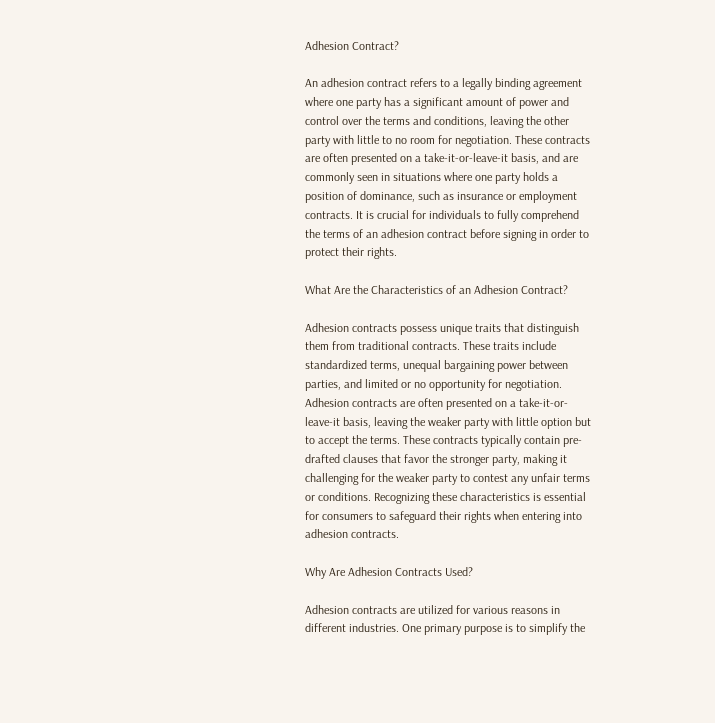Adhesion Contract?

An adhesion contract refers to a legally binding agreement where one party has a significant amount of power and control over the terms and conditions, leaving the other party with little to no room for negotiation. These contracts are often presented on a take-it-or-leave-it basis, and are commonly seen in situations where one party holds a position of dominance, such as insurance or employment contracts. It is crucial for individuals to fully comprehend the terms of an adhesion contract before signing in order to protect their rights.

What Are the Characteristics of an Adhesion Contract?

Adhesion contracts possess unique traits that distinguish them from traditional contracts. These traits include standardized terms, unequal bargaining power between parties, and limited or no opportunity for negotiation. Adhesion contracts are often presented on a take-it-or-leave-it basis, leaving the weaker party with little option but to accept the terms. These contracts typically contain pre-drafted clauses that favor the stronger party, making it challenging for the weaker party to contest any unfair terms or conditions. Recognizing these characteristics is essential for consumers to safeguard their rights when entering into adhesion contracts.

Why Are Adhesion Contracts Used?

Adhesion contracts are utilized for various reasons in different industries. One primary purpose is to simplify the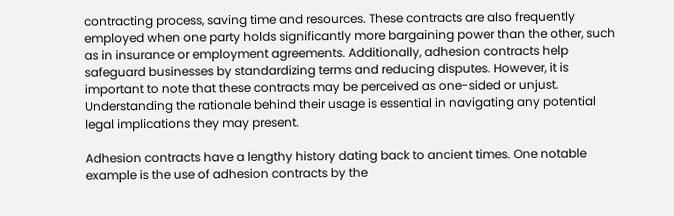contracting process, saving time and resources. These contracts are also frequently employed when one party holds significantly more bargaining power than the other, such as in insurance or employment agreements. Additionally, adhesion contracts help safeguard businesses by standardizing terms and reducing disputes. However, it is important to note that these contracts may be perceived as one-sided or unjust. Understanding the rationale behind their usage is essential in navigating any potential legal implications they may present.

Adhesion contracts have a lengthy history dating back to ancient times. One notable example is the use of adhesion contracts by the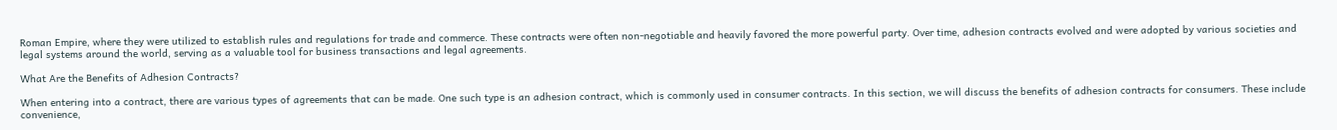Roman Empire, where they were utilized to establish rules and regulations for trade and commerce. These contracts were often non-negotiable and heavily favored the more powerful party. Over time, adhesion contracts evolved and were adopted by various societies and legal systems around the world, serving as a valuable tool for business transactions and legal agreements.

What Are the Benefits of Adhesion Contracts?

When entering into a contract, there are various types of agreements that can be made. One such type is an adhesion contract, which is commonly used in consumer contracts. In this section, we will discuss the benefits of adhesion contracts for consumers. These include convenience,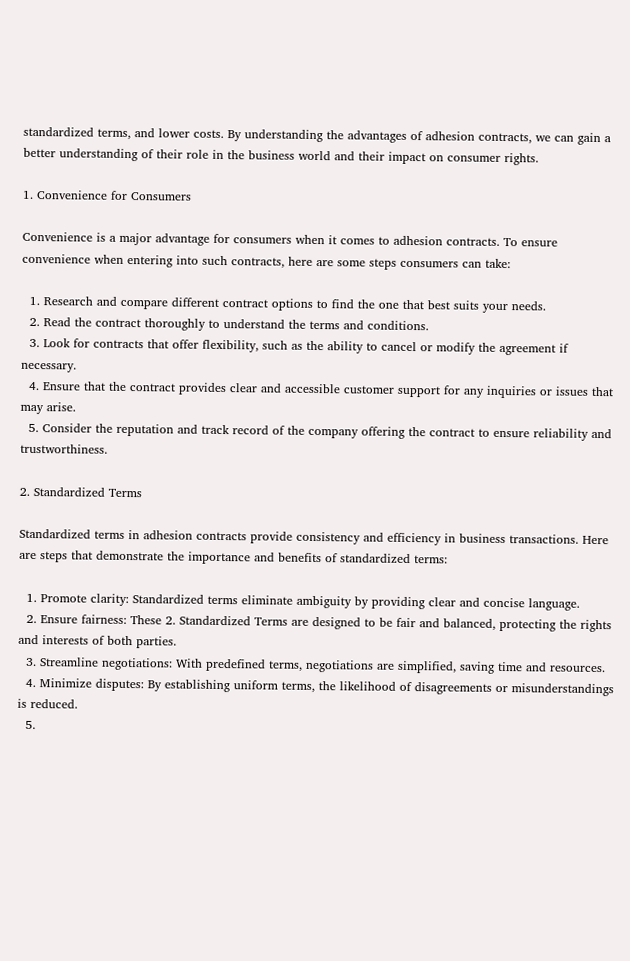standardized terms, and lower costs. By understanding the advantages of adhesion contracts, we can gain a better understanding of their role in the business world and their impact on consumer rights.

1. Convenience for Consumers

Convenience is a major advantage for consumers when it comes to adhesion contracts. To ensure convenience when entering into such contracts, here are some steps consumers can take:

  1. Research and compare different contract options to find the one that best suits your needs.
  2. Read the contract thoroughly to understand the terms and conditions.
  3. Look for contracts that offer flexibility, such as the ability to cancel or modify the agreement if necessary.
  4. Ensure that the contract provides clear and accessible customer support for any inquiries or issues that may arise.
  5. Consider the reputation and track record of the company offering the contract to ensure reliability and trustworthiness.

2. Standardized Terms

Standardized terms in adhesion contracts provide consistency and efficiency in business transactions. Here are steps that demonstrate the importance and benefits of standardized terms:

  1. Promote clarity: Standardized terms eliminate ambiguity by providing clear and concise language.
  2. Ensure fairness: These 2. Standardized Terms are designed to be fair and balanced, protecting the rights and interests of both parties.
  3. Streamline negotiations: With predefined terms, negotiations are simplified, saving time and resources.
  4. Minimize disputes: By establishing uniform terms, the likelihood of disagreements or misunderstandings is reduced.
  5.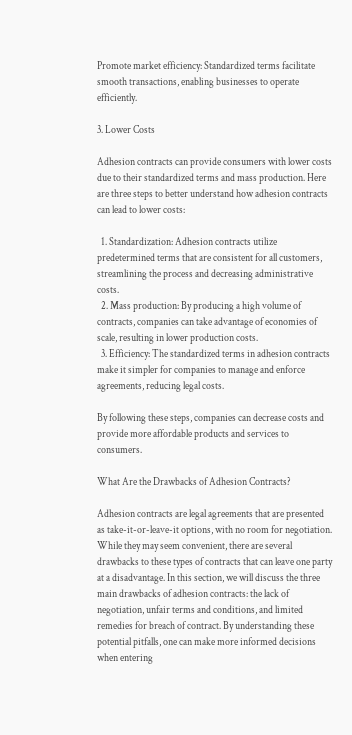Promote market efficiency: Standardized terms facilitate smooth transactions, enabling businesses to operate efficiently.

3. Lower Costs

Adhesion contracts can provide consumers with lower costs due to their standardized terms and mass production. Here are three steps to better understand how adhesion contracts can lead to lower costs:

  1. Standardization: Adhesion contracts utilize predetermined terms that are consistent for all customers, streamlining the process and decreasing administrative costs.
  2. Mass production: By producing a high volume of contracts, companies can take advantage of economies of scale, resulting in lower production costs.
  3. Efficiency: The standardized terms in adhesion contracts make it simpler for companies to manage and enforce agreements, reducing legal costs.

By following these steps, companies can decrease costs and provide more affordable products and services to consumers.

What Are the Drawbacks of Adhesion Contracts?

Adhesion contracts are legal agreements that are presented as take-it-or-leave-it options, with no room for negotiation. While they may seem convenient, there are several drawbacks to these types of contracts that can leave one party at a disadvantage. In this section, we will discuss the three main drawbacks of adhesion contracts: the lack of negotiation, unfair terms and conditions, and limited remedies for breach of contract. By understanding these potential pitfalls, one can make more informed decisions when entering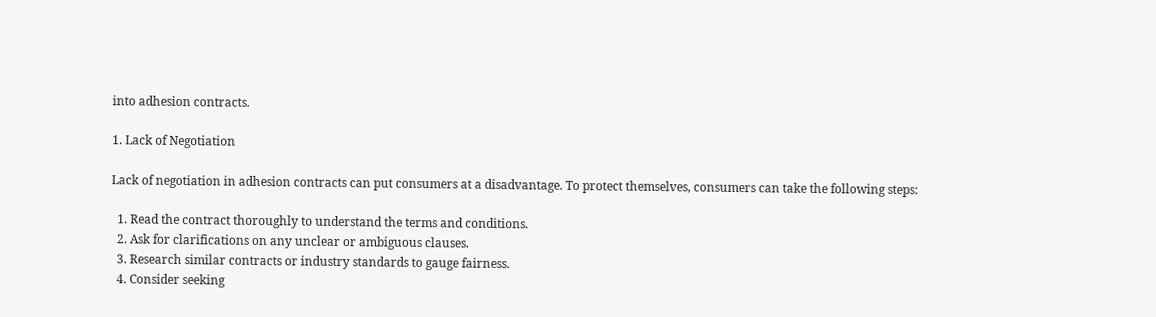into adhesion contracts.

1. Lack of Negotiation

Lack of negotiation in adhesion contracts can put consumers at a disadvantage. To protect themselves, consumers can take the following steps:

  1. Read the contract thoroughly to understand the terms and conditions.
  2. Ask for clarifications on any unclear or ambiguous clauses.
  3. Research similar contracts or industry standards to gauge fairness.
  4. Consider seeking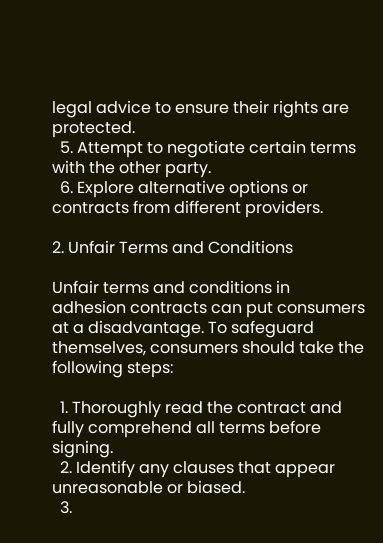legal advice to ensure their rights are protected.
  5. Attempt to negotiate certain terms with the other party.
  6. Explore alternative options or contracts from different providers.

2. Unfair Terms and Conditions

Unfair terms and conditions in adhesion contracts can put consumers at a disadvantage. To safeguard themselves, consumers should take the following steps:

  1. Thoroughly read the contract and fully comprehend all terms before signing.
  2. Identify any clauses that appear unreasonable or biased.
  3.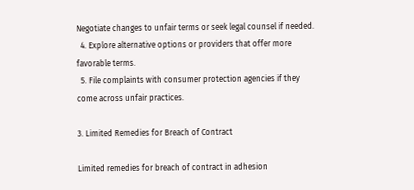Negotiate changes to unfair terms or seek legal counsel if needed.
  4. Explore alternative options or providers that offer more favorable terms.
  5. File complaints with consumer protection agencies if they come across unfair practices.

3. Limited Remedies for Breach of Contract

Limited remedies for breach of contract in adhesion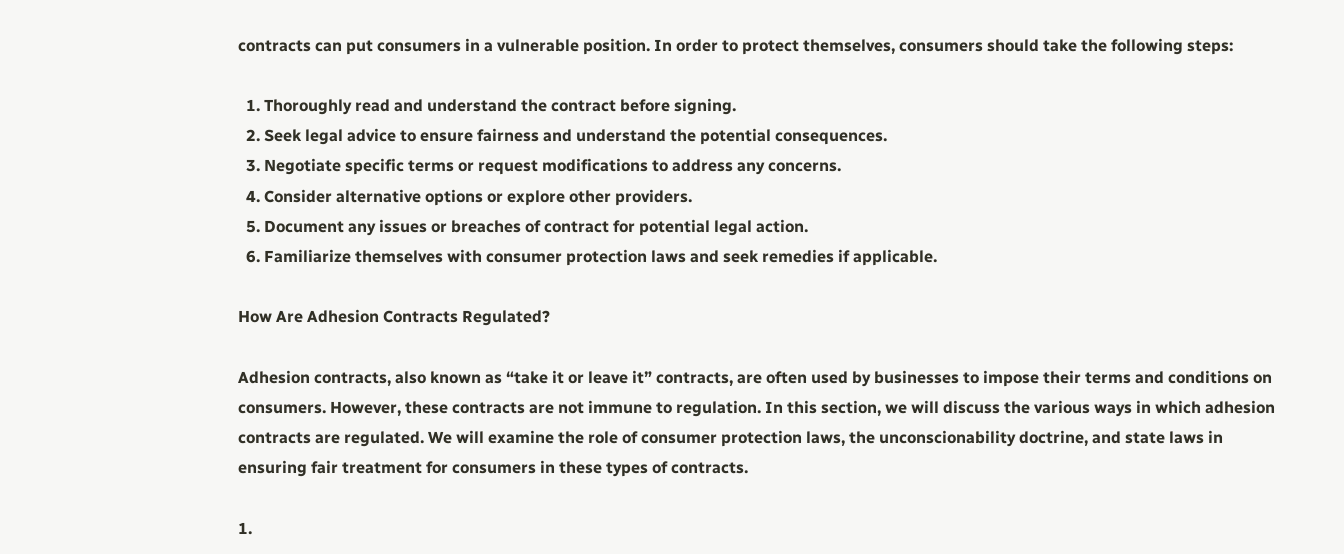contracts can put consumers in a vulnerable position. In order to protect themselves, consumers should take the following steps:

  1. Thoroughly read and understand the contract before signing.
  2. Seek legal advice to ensure fairness and understand the potential consequences.
  3. Negotiate specific terms or request modifications to address any concerns.
  4. Consider alternative options or explore other providers.
  5. Document any issues or breaches of contract for potential legal action.
  6. Familiarize themselves with consumer protection laws and seek remedies if applicable.

How Are Adhesion Contracts Regulated?

Adhesion contracts, also known as “take it or leave it” contracts, are often used by businesses to impose their terms and conditions on consumers. However, these contracts are not immune to regulation. In this section, we will discuss the various ways in which adhesion contracts are regulated. We will examine the role of consumer protection laws, the unconscionability doctrine, and state laws in ensuring fair treatment for consumers in these types of contracts.

1.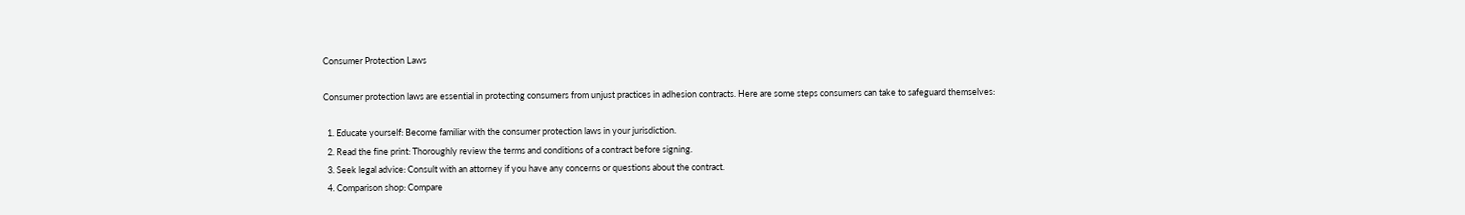Consumer Protection Laws

Consumer protection laws are essential in protecting consumers from unjust practices in adhesion contracts. Here are some steps consumers can take to safeguard themselves:

  1. Educate yourself: Become familiar with the consumer protection laws in your jurisdiction.
  2. Read the fine print: Thoroughly review the terms and conditions of a contract before signing.
  3. Seek legal advice: Consult with an attorney if you have any concerns or questions about the contract.
  4. Comparison shop: Compare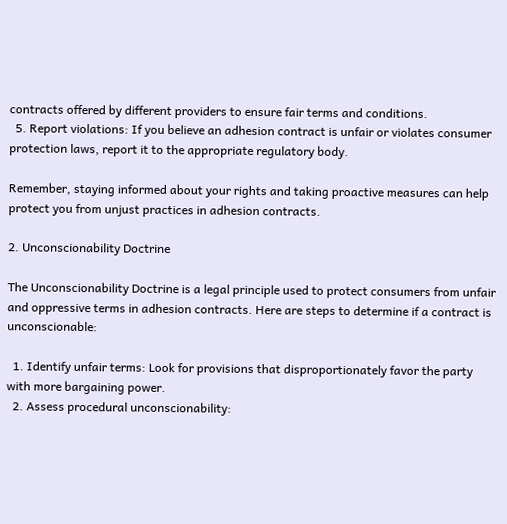contracts offered by different providers to ensure fair terms and conditions.
  5. Report violations: If you believe an adhesion contract is unfair or violates consumer protection laws, report it to the appropriate regulatory body.

Remember, staying informed about your rights and taking proactive measures can help protect you from unjust practices in adhesion contracts.

2. Unconscionability Doctrine

The Unconscionability Doctrine is a legal principle used to protect consumers from unfair and oppressive terms in adhesion contracts. Here are steps to determine if a contract is unconscionable:

  1. Identify unfair terms: Look for provisions that disproportionately favor the party with more bargaining power.
  2. Assess procedural unconscionability: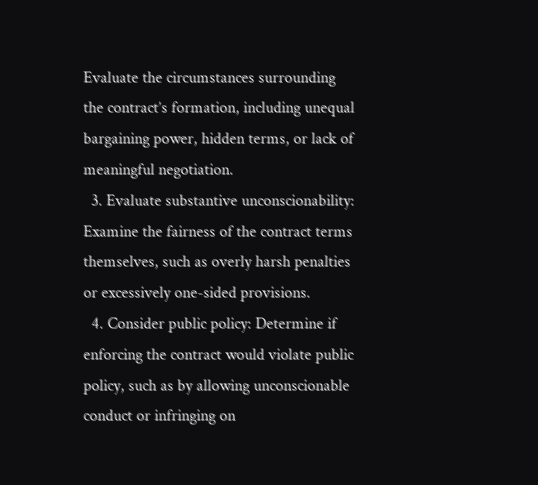Evaluate the circumstances surrounding the contract’s formation, including unequal bargaining power, hidden terms, or lack of meaningful negotiation.
  3. Evaluate substantive unconscionability: Examine the fairness of the contract terms themselves, such as overly harsh penalties or excessively one-sided provisions.
  4. Consider public policy: Determine if enforcing the contract would violate public policy, such as by allowing unconscionable conduct or infringing on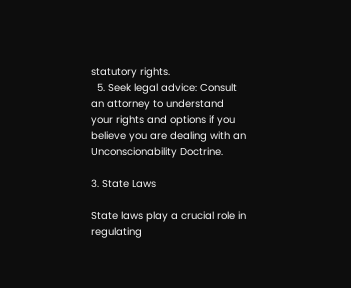statutory rights.
  5. Seek legal advice: Consult an attorney to understand your rights and options if you believe you are dealing with an Unconscionability Doctrine.

3. State Laws

State laws play a crucial role in regulating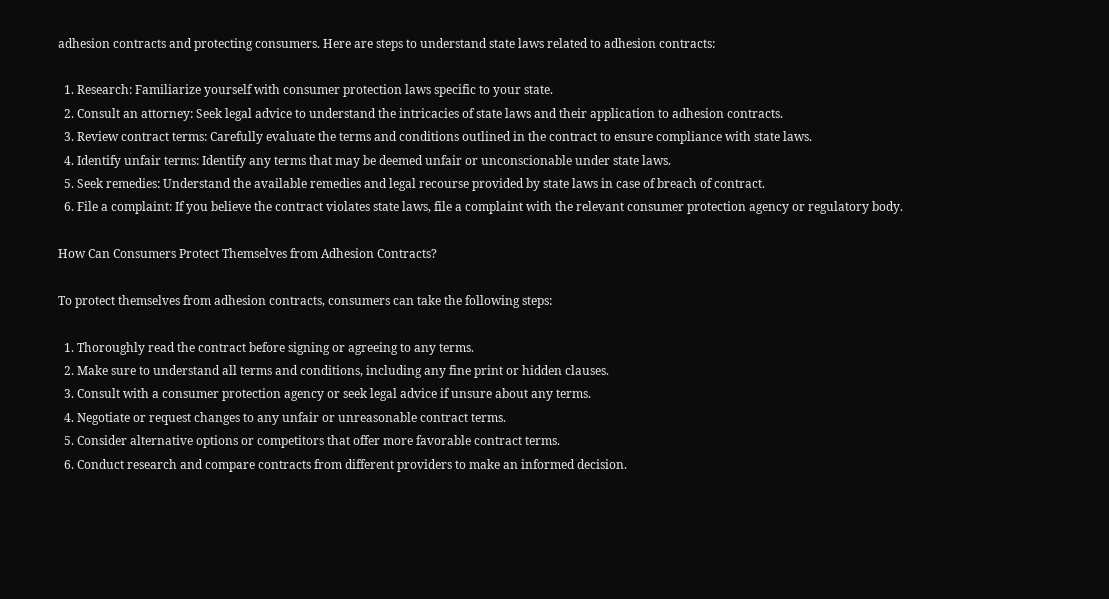adhesion contracts and protecting consumers. Here are steps to understand state laws related to adhesion contracts:

  1. Research: Familiarize yourself with consumer protection laws specific to your state.
  2. Consult an attorney: Seek legal advice to understand the intricacies of state laws and their application to adhesion contracts.
  3. Review contract terms: Carefully evaluate the terms and conditions outlined in the contract to ensure compliance with state laws.
  4. Identify unfair terms: Identify any terms that may be deemed unfair or unconscionable under state laws.
  5. Seek remedies: Understand the available remedies and legal recourse provided by state laws in case of breach of contract.
  6. File a complaint: If you believe the contract violates state laws, file a complaint with the relevant consumer protection agency or regulatory body.

How Can Consumers Protect Themselves from Adhesion Contracts?

To protect themselves from adhesion contracts, consumers can take the following steps:

  1. Thoroughly read the contract before signing or agreeing to any terms.
  2. Make sure to understand all terms and conditions, including any fine print or hidden clauses.
  3. Consult with a consumer protection agency or seek legal advice if unsure about any terms.
  4. Negotiate or request changes to any unfair or unreasonable contract terms.
  5. Consider alternative options or competitors that offer more favorable contract terms.
  6. Conduct research and compare contracts from different providers to make an informed decision.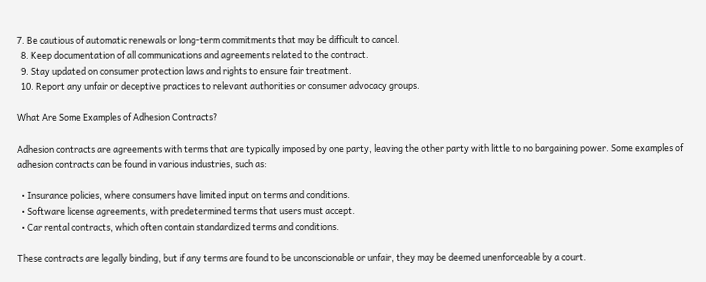7. Be cautious of automatic renewals or long-term commitments that may be difficult to cancel.
  8. Keep documentation of all communications and agreements related to the contract.
  9. Stay updated on consumer protection laws and rights to ensure fair treatment.
  10. Report any unfair or deceptive practices to relevant authorities or consumer advocacy groups.

What Are Some Examples of Adhesion Contracts?

Adhesion contracts are agreements with terms that are typically imposed by one party, leaving the other party with little to no bargaining power. Some examples of adhesion contracts can be found in various industries, such as:

  • Insurance policies, where consumers have limited input on terms and conditions.
  • Software license agreements, with predetermined terms that users must accept.
  • Car rental contracts, which often contain standardized terms and conditions.

These contracts are legally binding, but if any terms are found to be unconscionable or unfair, they may be deemed unenforceable by a court.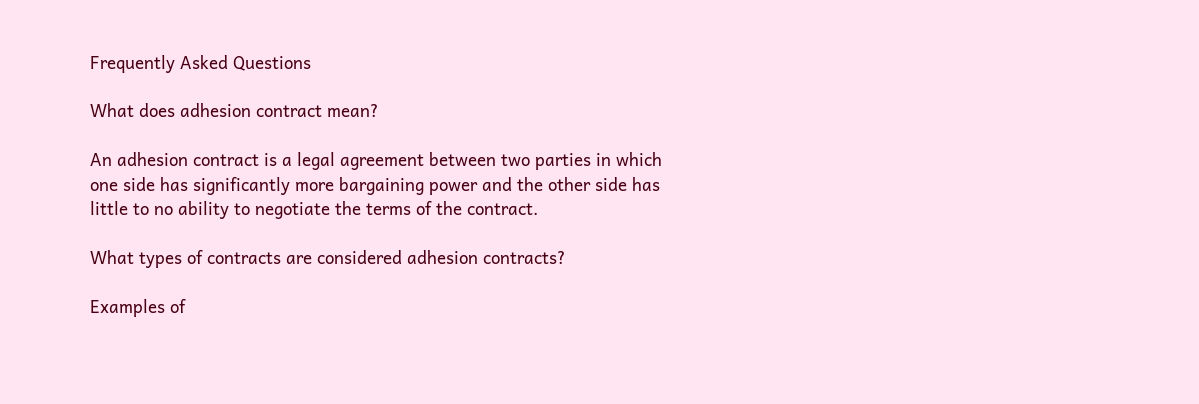Frequently Asked Questions

What does adhesion contract mean?

An adhesion contract is a legal agreement between two parties in which one side has significantly more bargaining power and the other side has little to no ability to negotiate the terms of the contract.

What types of contracts are considered adhesion contracts?

Examples of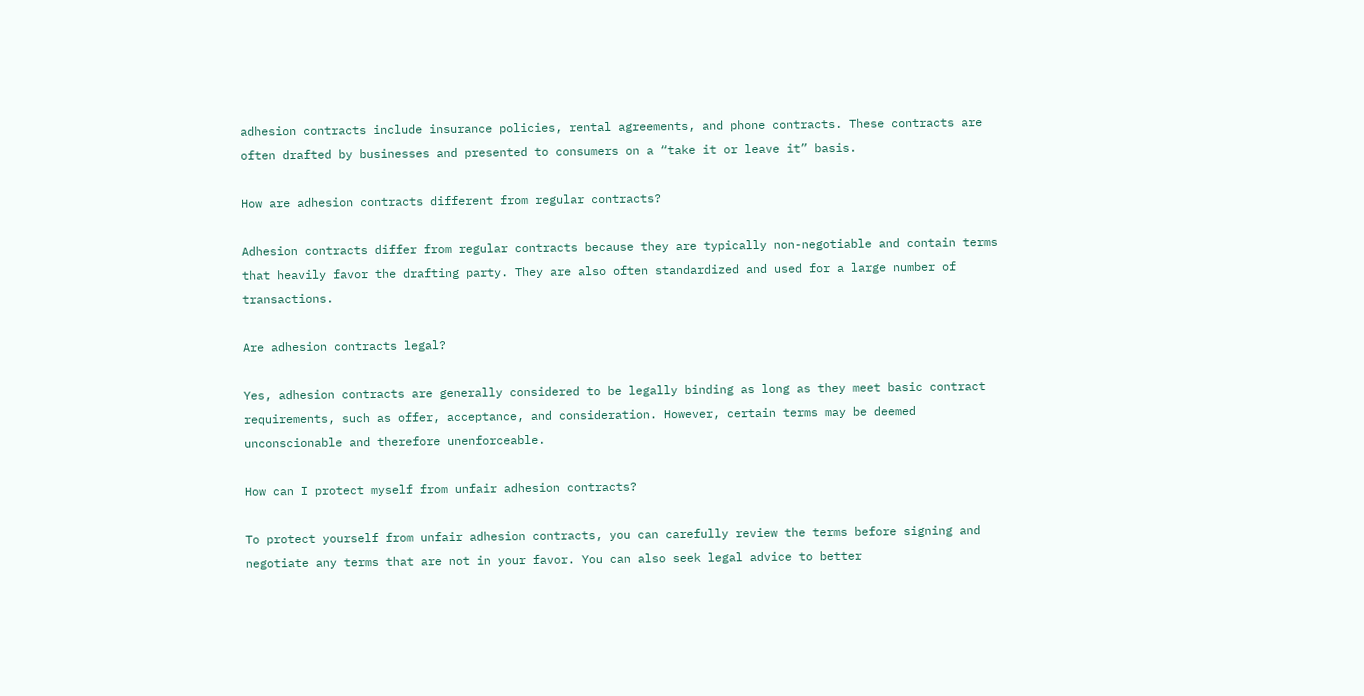adhesion contracts include insurance policies, rental agreements, and phone contracts. These contracts are often drafted by businesses and presented to consumers on a “take it or leave it” basis.

How are adhesion contracts different from regular contracts?

Adhesion contracts differ from regular contracts because they are typically non-negotiable and contain terms that heavily favor the drafting party. They are also often standardized and used for a large number of transactions.

Are adhesion contracts legal?

Yes, adhesion contracts are generally considered to be legally binding as long as they meet basic contract requirements, such as offer, acceptance, and consideration. However, certain terms may be deemed unconscionable and therefore unenforceable.

How can I protect myself from unfair adhesion contracts?

To protect yourself from unfair adhesion contracts, you can carefully review the terms before signing and negotiate any terms that are not in your favor. You can also seek legal advice to better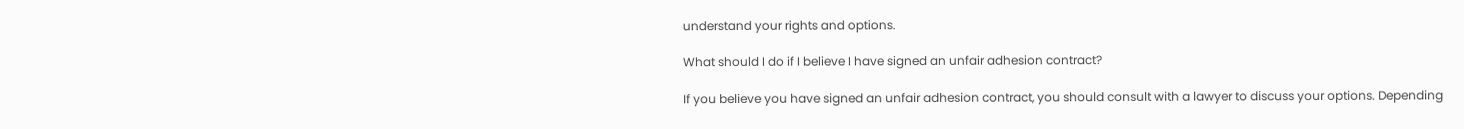understand your rights and options.

What should I do if I believe I have signed an unfair adhesion contract?

If you believe you have signed an unfair adhesion contract, you should consult with a lawyer to discuss your options. Depending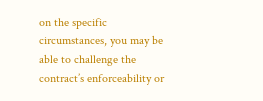on the specific circumstances, you may be able to challenge the contract’s enforceability or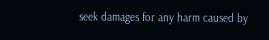seek damages for any harm caused by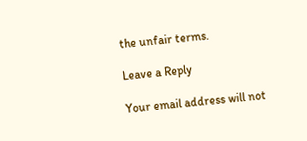the unfair terms.

Leave a Reply

Your email address will not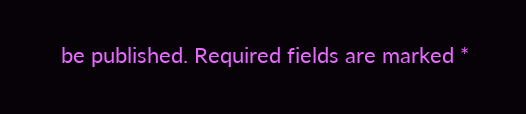be published. Required fields are marked *